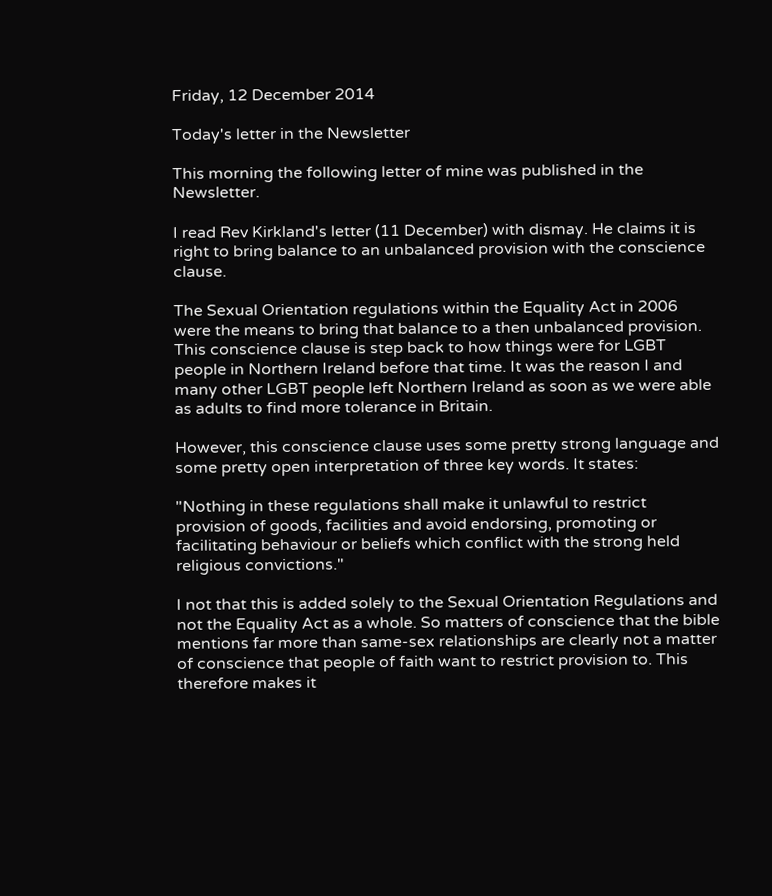Friday, 12 December 2014

Today's letter in the Newsletter

This morning the following letter of mine was published in the Newsletter.

I read Rev Kirkland's letter (11 December) with dismay. He claims it is right to bring balance to an unbalanced provision with the conscience clause.

The Sexual Orientation regulations within the Equality Act in 2006 were the means to bring that balance to a then unbalanced provision. This conscience clause is step back to how things were for LGBT people in Northern Ireland before that time. It was the reason I and many other LGBT people left Northern Ireland as soon as we were able as adults to find more tolerance in Britain.

However, this conscience clause uses some pretty strong language and some pretty open interpretation of three key words. It states:

"Nothing in these regulations shall make it unlawful to restrict provision of goods, facilities and avoid endorsing, promoting or facilitating behaviour or beliefs which conflict with the strong held religious convictions."

I not that this is added solely to the Sexual Orientation Regulations and not the Equality Act as a whole. So matters of conscience that the bible mentions far more than same-sex relationships are clearly not a matter of conscience that people of faith want to restrict provision to. This therefore makes it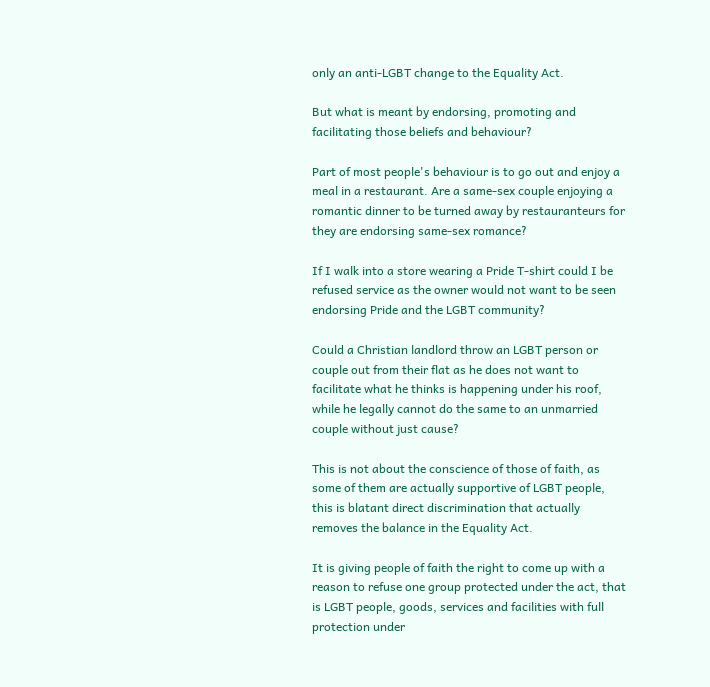only an anti-LGBT change to the Equality Act.

But what is meant by endorsing, promoting and facilitating those beliefs and behaviour?

Part of most people's behaviour is to go out and enjoy a meal in a restaurant. Are a same-sex couple enjoying a romantic dinner to be turned away by restauranteurs for they are endorsing same-sex romance?

If I walk into a store wearing a Pride T-shirt could I be refused service as the owner would not want to be seen endorsing Pride and the LGBT community?

Could a Christian landlord throw an LGBT person or couple out from their flat as he does not want to facilitate what he thinks is happening under his roof, while he legally cannot do the same to an unmarried couple without just cause?

This is not about the conscience of those of faith, as some of them are actually supportive of LGBT people, this is blatant direct discrimination that actually removes the balance in the Equality Act.

It is giving people of faith the right to come up with a reason to refuse one group protected under the act, that is LGBT people, goods, services and facilities with full protection under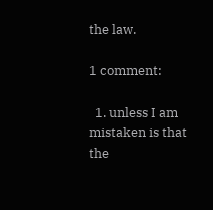the law.

1 comment:

  1. unless I am mistaken is that the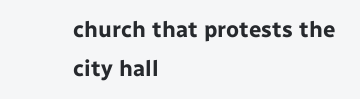church that protests the city hall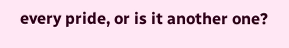every pride, or is it another one?